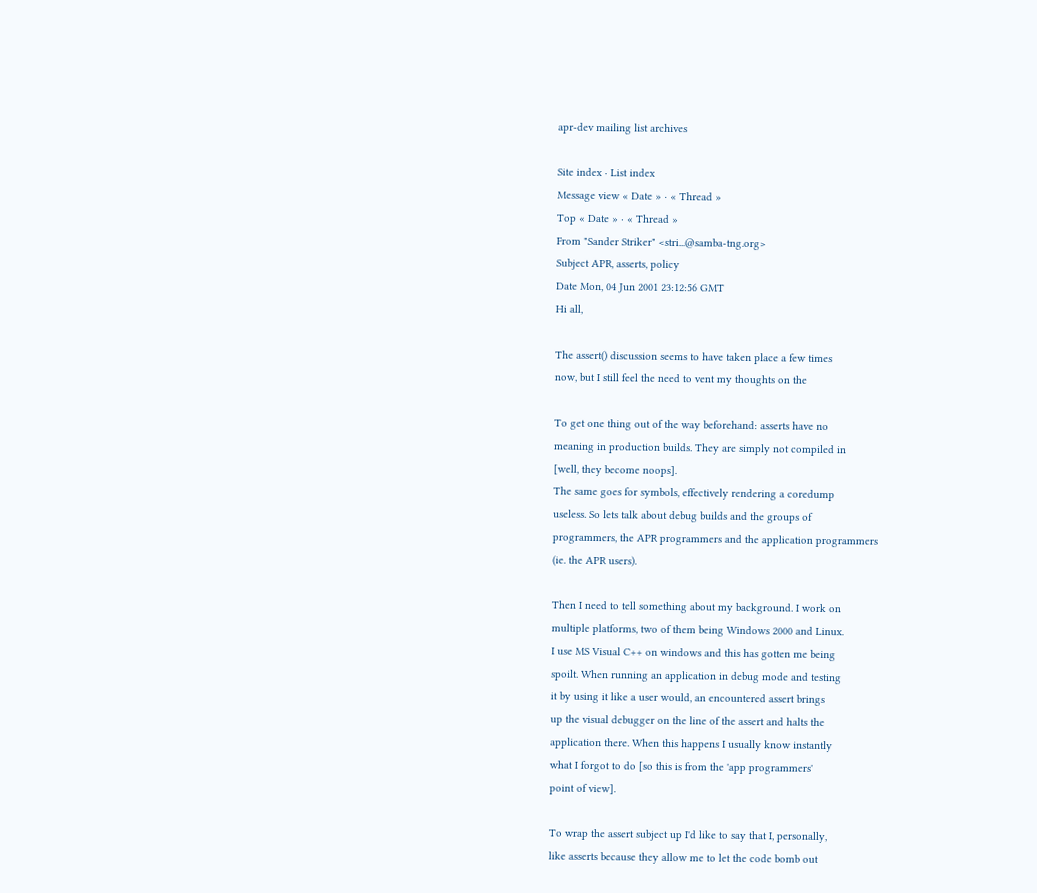apr-dev mailing list archives

Site index · List index
Message view « Date » · « Thread »
Top « Date » · « Thread »
From "Sander Striker" <stri...@samba-tng.org>
Subject APR, asserts, policy
Date Mon, 04 Jun 2001 23:12:56 GMT
Hi all,

The assert() discussion seems to have taken place a few times
now, but I still feel the need to vent my thoughts on the

To get one thing out of the way beforehand: asserts have no
meaning in production builds. They are simply not compiled in
[well, they become noops].
The same goes for symbols, effectively rendering a coredump
useless. So lets talk about debug builds and the groups of
programmers, the APR programmers and the application programmers
(ie. the APR users).

Then I need to tell something about my background. I work on
multiple platforms, two of them being Windows 2000 and Linux.
I use MS Visual C++ on windows and this has gotten me being
spoilt. When running an application in debug mode and testing
it by using it like a user would, an encountered assert brings
up the visual debugger on the line of the assert and halts the
application there. When this happens I usually know instantly
what I forgot to do [so this is from the 'app programmers'
point of view].

To wrap the assert subject up I'd like to say that I, personally,
like asserts because they allow me to let the code bomb out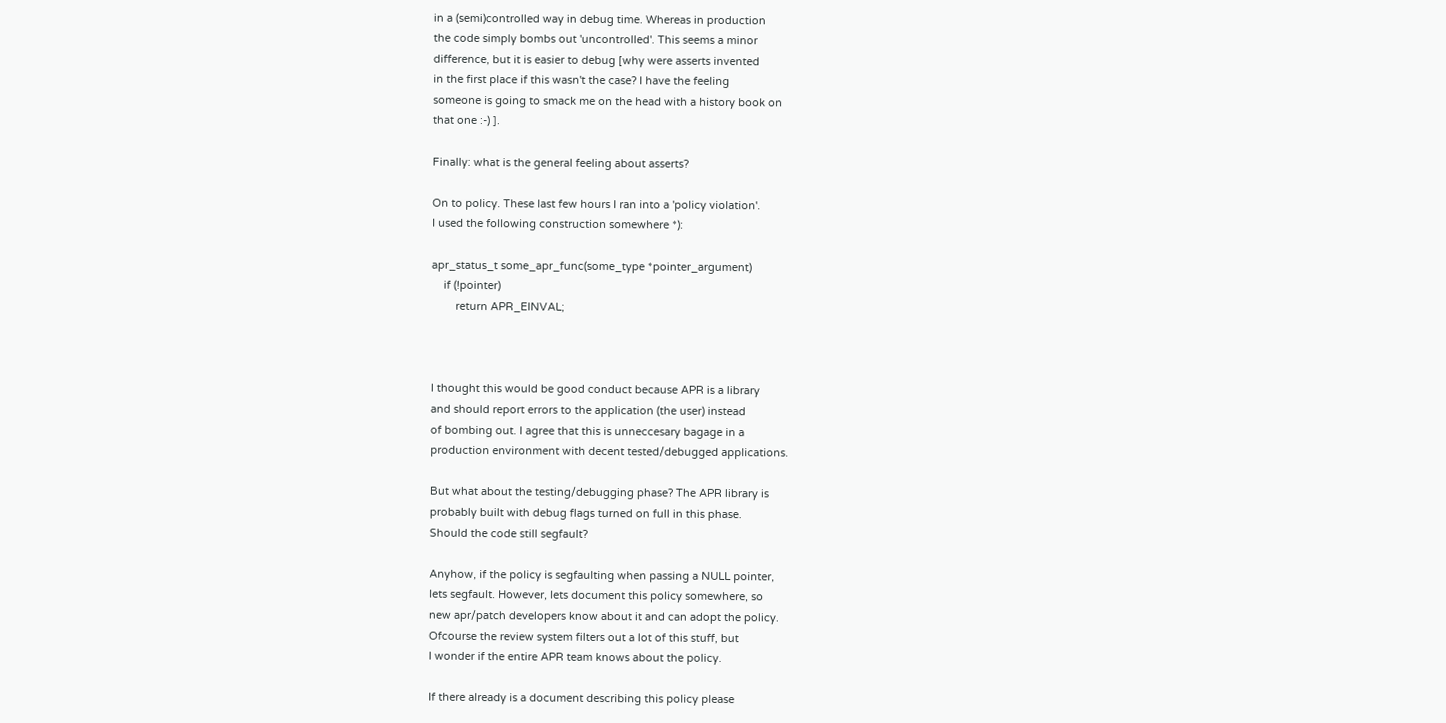in a (semi)controlled way in debug time. Whereas in production
the code simply bombs out 'uncontrolled'. This seems a minor
difference, but it is easier to debug [why were asserts invented
in the first place if this wasn't the case? I have the feeling
someone is going to smack me on the head with a history book on
that one :-) ].

Finally: what is the general feeling about asserts?

On to policy. These last few hours I ran into a 'policy violation'.
I used the following construction somewhere *):

apr_status_t some_apr_func(some_type *pointer_argument)
    if (!pointer)
        return APR_EINVAL;



I thought this would be good conduct because APR is a library
and should report errors to the application (the user) instead
of bombing out. I agree that this is unneccesary bagage in a
production environment with decent tested/debugged applications.

But what about the testing/debugging phase? The APR library is
probably built with debug flags turned on full in this phase.
Should the code still segfault?

Anyhow, if the policy is segfaulting when passing a NULL pointer,
lets segfault. However, lets document this policy somewhere, so
new apr/patch developers know about it and can adopt the policy.
Ofcourse the review system filters out a lot of this stuff, but
I wonder if the entire APR team knows about the policy.

If there already is a document describing this policy please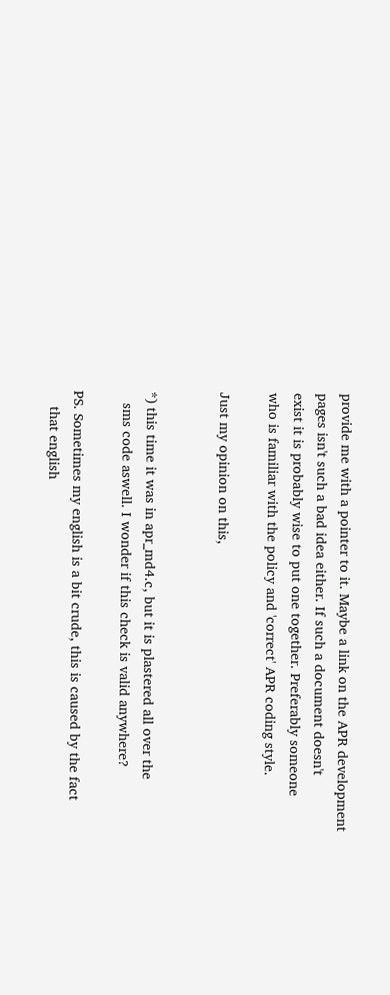provide me with a pointer to it. Maybe a link on the APR development
pages isn't such a bad idea either. If such a document doesn't
exist it is probably wise to put one together. Preferably someone
who is familiar with the policy and 'correct' APR coding style.

Just my opinion on this,


*) this time it was in apr_md4.c, but it is plastered all over the
   sms code aswell. I wonder if this check is valid anywhere?

PS. Sometimes my english is a bit crude, this is caused by the fact
    that english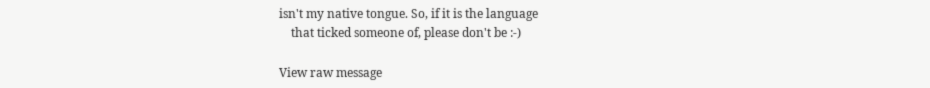isn't my native tongue. So, if it is the language
    that ticked someone of, please don't be :-)

View raw message